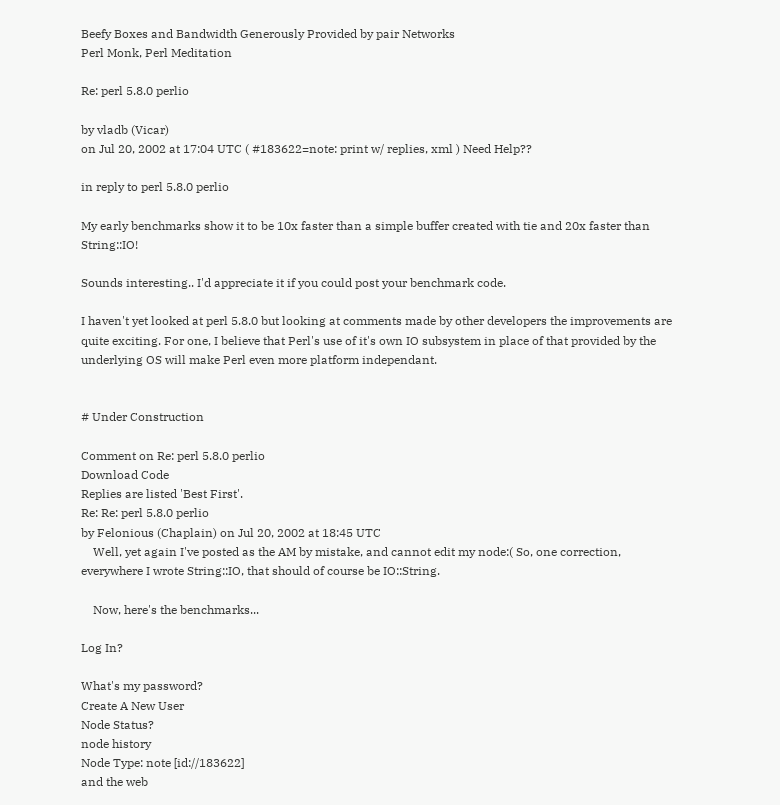Beefy Boxes and Bandwidth Generously Provided by pair Networks
Perl Monk, Perl Meditation

Re: perl 5.8.0 perlio

by vladb (Vicar)
on Jul 20, 2002 at 17:04 UTC ( #183622=note: print w/ replies, xml ) Need Help??

in reply to perl 5.8.0 perlio

My early benchmarks show it to be 10x faster than a simple buffer created with tie and 20x faster than String::IO!

Sounds interesting.. I'd appreciate it if you could post your benchmark code.

I haven't yet looked at perl 5.8.0 but looking at comments made by other developers the improvements are quite exciting. For one, I believe that Perl's use of it's own IO subsystem in place of that provided by the underlying OS will make Perl even more platform independant.


# Under Construction

Comment on Re: perl 5.8.0 perlio
Download Code
Replies are listed 'Best First'.
Re: Re: perl 5.8.0 perlio
by Felonious (Chaplain) on Jul 20, 2002 at 18:45 UTC
    Well, yet again I've posted as the AM by mistake, and cannot edit my node:( So, one correction, everywhere I wrote String::IO, that should of course be IO::String.

    Now, here's the benchmarks...

Log In?

What's my password?
Create A New User
Node Status?
node history
Node Type: note [id://183622]
and the web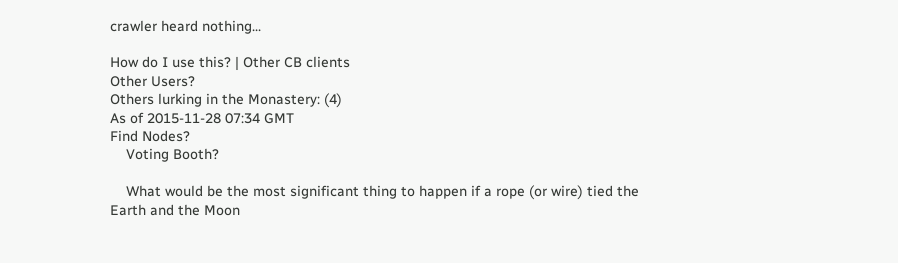crawler heard nothing...

How do I use this? | Other CB clients
Other Users?
Others lurking in the Monastery: (4)
As of 2015-11-28 07:34 GMT
Find Nodes?
    Voting Booth?

    What would be the most significant thing to happen if a rope (or wire) tied the Earth and the Moon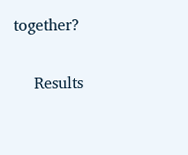together?

    Results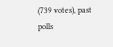(739 votes), past polls